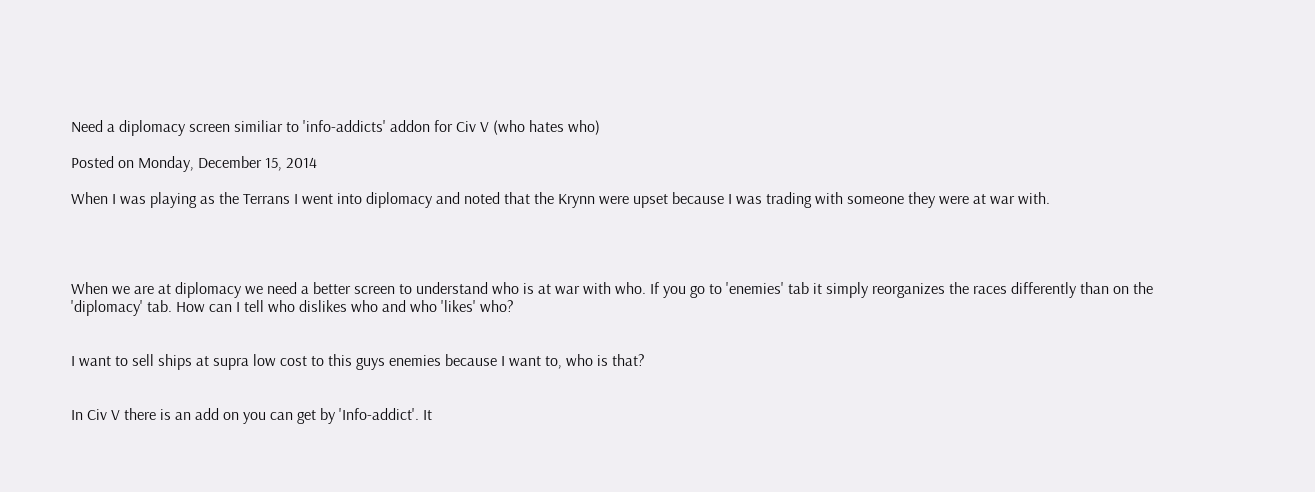Need a diplomacy screen similiar to 'info-addicts' addon for Civ V (who hates who)

Posted on Monday, December 15, 2014

When I was playing as the Terrans I went into diplomacy and noted that the Krynn were upset because I was trading with someone they were at war with.




When we are at diplomacy we need a better screen to understand who is at war with who. If you go to 'enemies' tab it simply reorganizes the races differently than on the 'diplomacy' tab. How can I tell who dislikes who and who 'likes' who?


I want to sell ships at supra low cost to this guys enemies because I want to, who is that?


In Civ V there is an add on you can get by 'Info-addict'. It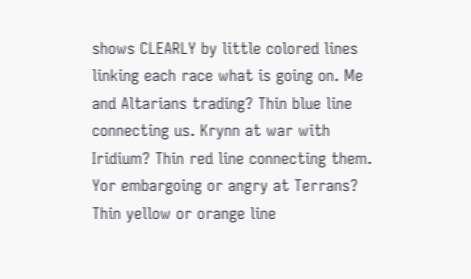shows CLEARLY by little colored lines linking each race what is going on. Me and Altarians trading? Thin blue line connecting us. Krynn at war with Iridium? Thin red line connecting them. Yor embargoing or angry at Terrans? Thin yellow or orange line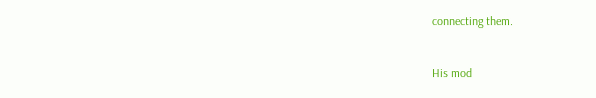connecting them.


His mod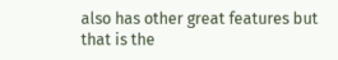also has other great features but that is the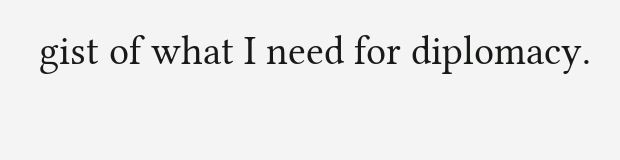gist of what I need for diplomacy.